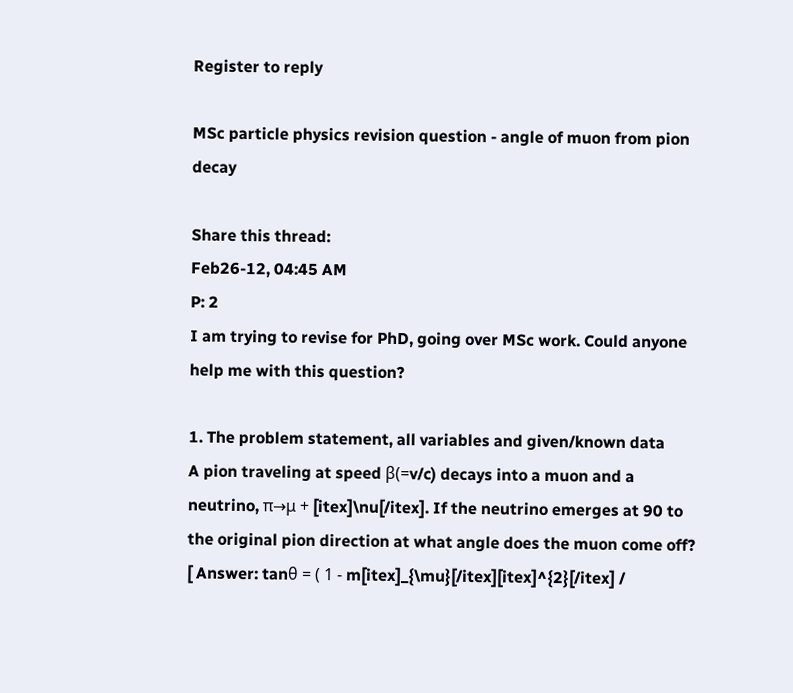Register to reply

MSc particle physics revision question - angle of muon from pion decay

Share this thread:
Feb26-12, 04:45 AM
P: 2
I am trying to revise for PhD, going over MSc work. Could anyone help me with this question?

1. The problem statement, all variables and given/known data
A pion traveling at speed β(=v/c) decays into a muon and a neutrino, π→μ + [itex]\nu[/itex]. If the neutrino emerges at 90 to the original pion direction at what angle does the muon come off?
[ Answer: tanθ = ( 1 - m[itex]_{\mu}[/itex][itex]^{2}[/itex] /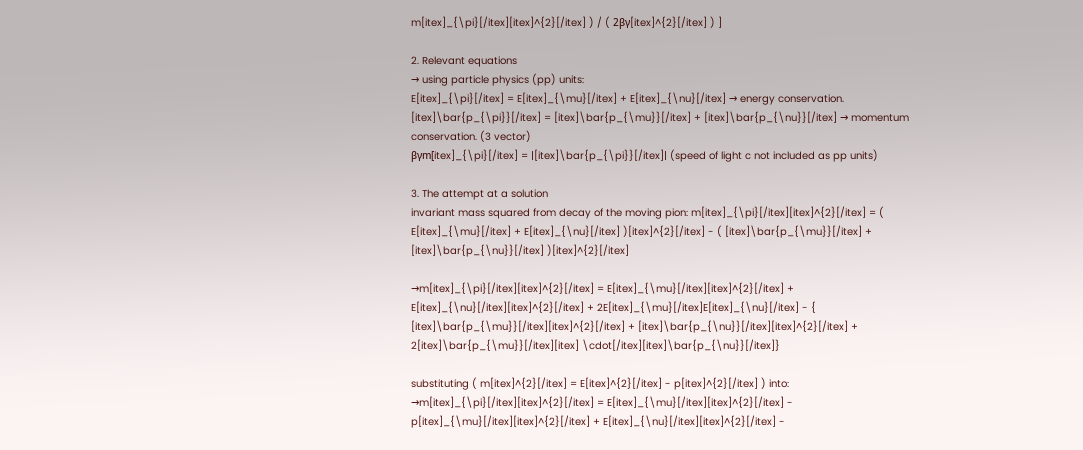m[itex]_{\pi}[/itex][itex]^{2}[/itex] ) / ( 2βγ[itex]^{2}[/itex] ) ]

2. Relevant equations
→ using particle physics (pp) units:
E[itex]_{\pi}[/itex] = E[itex]_{\mu}[/itex] + E[itex]_{\nu}[/itex] → energy conservation.
[itex]\bar{p_{\pi}}[/itex] = [itex]\bar{p_{\mu}}[/itex] + [itex]\bar{p_{\nu}}[/itex] → momentum conservation. (3 vector)
βγm[itex]_{\pi}[/itex] = |[itex]\bar{p_{\pi}}[/itex]| (speed of light c not included as pp units)

3. The attempt at a solution
invariant mass squared from decay of the moving pion: m[itex]_{\pi}[/itex][itex]^{2}[/itex] = ( E[itex]_{\mu}[/itex] + E[itex]_{\nu}[/itex] )[itex]^{2}[/itex] - ( [itex]\bar{p_{\mu}}[/itex] + [itex]\bar{p_{\nu}}[/itex] )[itex]^{2}[/itex]

→m[itex]_{\pi}[/itex][itex]^{2}[/itex] = E[itex]_{\mu}[/itex][itex]^{2}[/itex] + E[itex]_{\nu}[/itex][itex]^{2}[/itex] + 2E[itex]_{\mu}[/itex]E[itex]_{\nu}[/itex] - { [itex]\bar{p_{\mu}}[/itex][itex]^{2}[/itex] + [itex]\bar{p_{\nu}}[/itex][itex]^{2}[/itex] + 2[itex]\bar{p_{\mu}}[/itex][itex] \cdot[/itex][itex]\bar{p_{\nu}}[/itex]}

substituting ( m[itex]^{2}[/itex] = E[itex]^{2}[/itex] - p[itex]^{2}[/itex] ) into:
→m[itex]_{\pi}[/itex][itex]^{2}[/itex] = E[itex]_{\mu}[/itex][itex]^{2}[/itex] - p[itex]_{\mu}[/itex][itex]^{2}[/itex] + E[itex]_{\nu}[/itex][itex]^{2}[/itex] -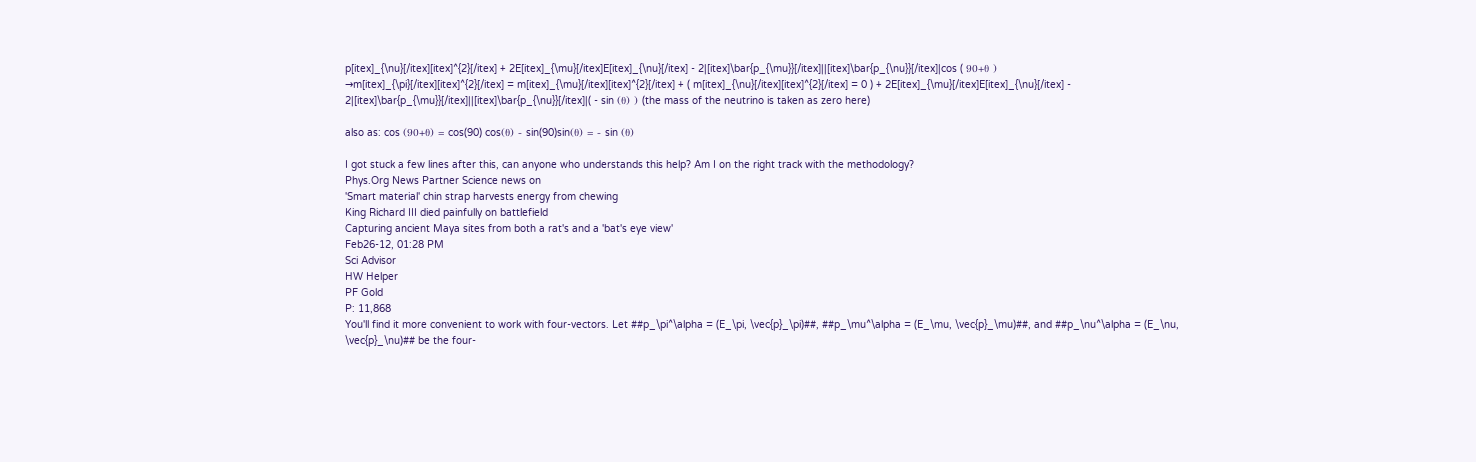p[itex]_{\nu}[/itex][itex]^{2}[/itex] + 2E[itex]_{\mu}[/itex]E[itex]_{\nu}[/itex] - 2|[itex]\bar{p_{\mu}}[/itex]||[itex]\bar{p_{\nu}}[/itex]|cos ( 90+θ )
→m[itex]_{\pi}[/itex][itex]^{2}[/itex] = m[itex]_{\mu}[/itex][itex]^{2}[/itex] + ( m[itex]_{\nu}[/itex][itex]^{2}[/itex] = 0 ) + 2E[itex]_{\mu}[/itex]E[itex]_{\nu}[/itex] - 2|[itex]\bar{p_{\mu}}[/itex]||[itex]\bar{p_{\nu}}[/itex]|( - sin (θ) ) (the mass of the neutrino is taken as zero here)

also as: cos (90+θ) = cos(90) cos(θ) - sin(90)sin(θ) = - sin (θ)

I got stuck a few lines after this, can anyone who understands this help? Am I on the right track with the methodology?
Phys.Org News Partner Science news on
'Smart material' chin strap harvests energy from chewing
King Richard III died painfully on battlefield
Capturing ancient Maya sites from both a rat's and a 'bat's eye view'
Feb26-12, 01:28 PM
Sci Advisor
HW Helper
PF Gold
P: 11,868
You'll find it more convenient to work with four-vectors. Let ##p_\pi^\alpha = (E_\pi, \vec{p}_\pi)##, ##p_\mu^\alpha = (E_\mu, \vec{p}_\mu)##, and ##p_\nu^\alpha = (E_\nu, \vec{p}_\nu)## be the four-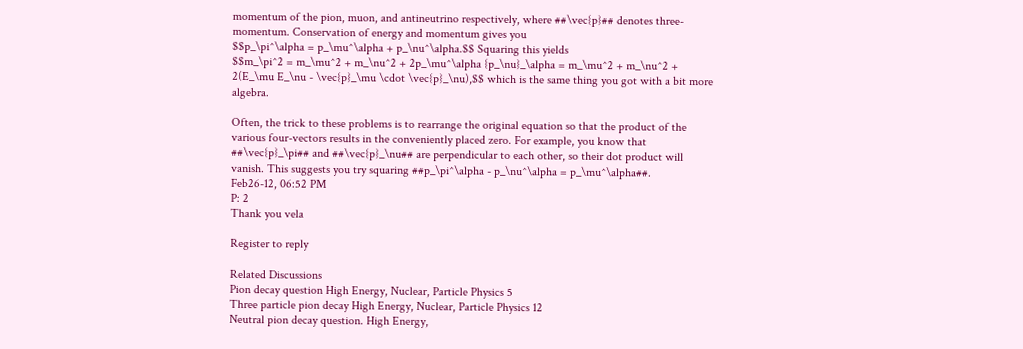momentum of the pion, muon, and antineutrino respectively, where ##\vec{p}## denotes three-momentum. Conservation of energy and momentum gives you
$$p_\pi^\alpha = p_\mu^\alpha + p_\nu^\alpha.$$ Squaring this yields
$$m_\pi^2 = m_\mu^2 + m_\nu^2 + 2p_\mu^\alpha {p_\nu}_\alpha = m_\mu^2 + m_\nu^2 + 2(E_\mu E_\nu - \vec{p}_\mu \cdot \vec{p}_\nu),$$ which is the same thing you got with a bit more algebra.

Often, the trick to these problems is to rearrange the original equation so that the product of the various four-vectors results in the conveniently placed zero. For example, you know that ##\vec{p}_\pi## and ##\vec{p}_\nu## are perpendicular to each other, so their dot product will vanish. This suggests you try squaring ##p_\pi^\alpha - p_\nu^\alpha = p_\mu^\alpha##.
Feb26-12, 06:52 PM
P: 2
Thank you vela

Register to reply

Related Discussions
Pion decay question High Energy, Nuclear, Particle Physics 5
Three particle pion decay High Energy, Nuclear, Particle Physics 12
Neutral pion decay question. High Energy,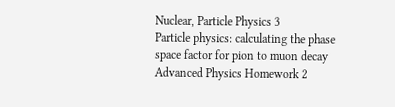Nuclear, Particle Physics 3
Particle physics: calculating the phase space factor for pion to muon decay Advanced Physics Homework 2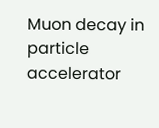Muon decay in particle accelerator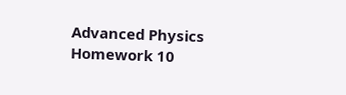Advanced Physics Homework 10